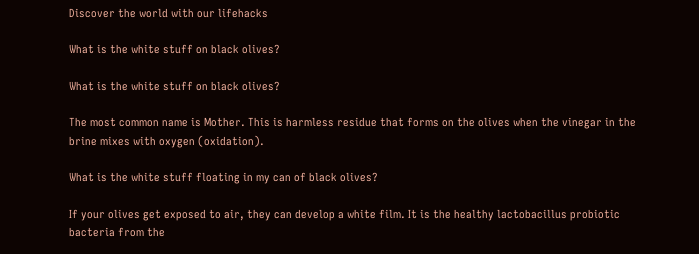Discover the world with our lifehacks

What is the white stuff on black olives?

What is the white stuff on black olives?

The most common name is Mother. This is harmless residue that forms on the olives when the vinegar in the brine mixes with oxygen (oxidation).

What is the white stuff floating in my can of black olives?

If your olives get exposed to air, they can develop a white film. It is the healthy lactobacillus probiotic bacteria from the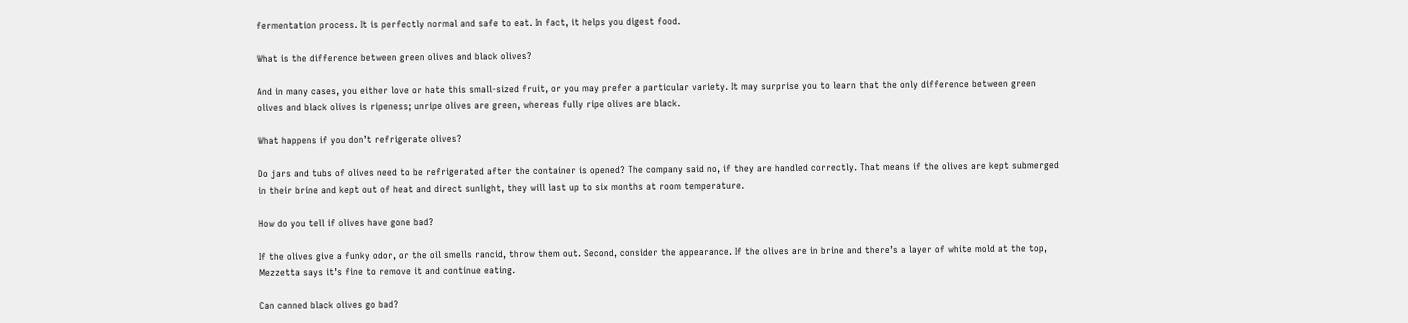fermentation process. It is perfectly normal and safe to eat. In fact, it helps you digest food.

What is the difference between green olives and black olives?

And in many cases, you either love or hate this small-sized fruit, or you may prefer a particular variety. It may surprise you to learn that the only difference between green olives and black olives is ripeness; unripe olives are green, whereas fully ripe olives are black.

What happens if you don’t refrigerate olives?

Do jars and tubs of olives need to be refrigerated after the container is opened? The company said no, if they are handled correctly. That means if the olives are kept submerged in their brine and kept out of heat and direct sunlight, they will last up to six months at room temperature.

How do you tell if olives have gone bad?

If the olives give a funky odor, or the oil smells rancid, throw them out. Second, consider the appearance. If the olives are in brine and there’s a layer of white mold at the top, Mezzetta says it’s fine to remove it and continue eating.

Can canned black olives go bad?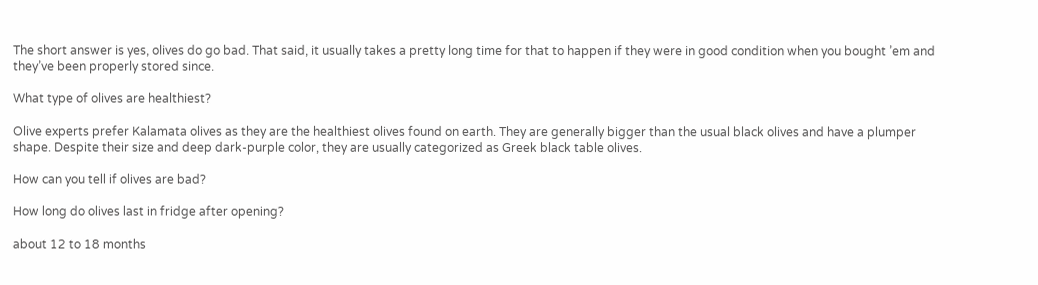The short answer is yes, olives do go bad. That said, it usually takes a pretty long time for that to happen if they were in good condition when you bought ’em and they’ve been properly stored since.

What type of olives are healthiest?

Olive experts prefer Kalamata olives as they are the healthiest olives found on earth. They are generally bigger than the usual black olives and have a plumper shape. Despite their size and deep dark-purple color, they are usually categorized as Greek black table olives.

How can you tell if olives are bad?

How long do olives last in fridge after opening?

about 12 to 18 months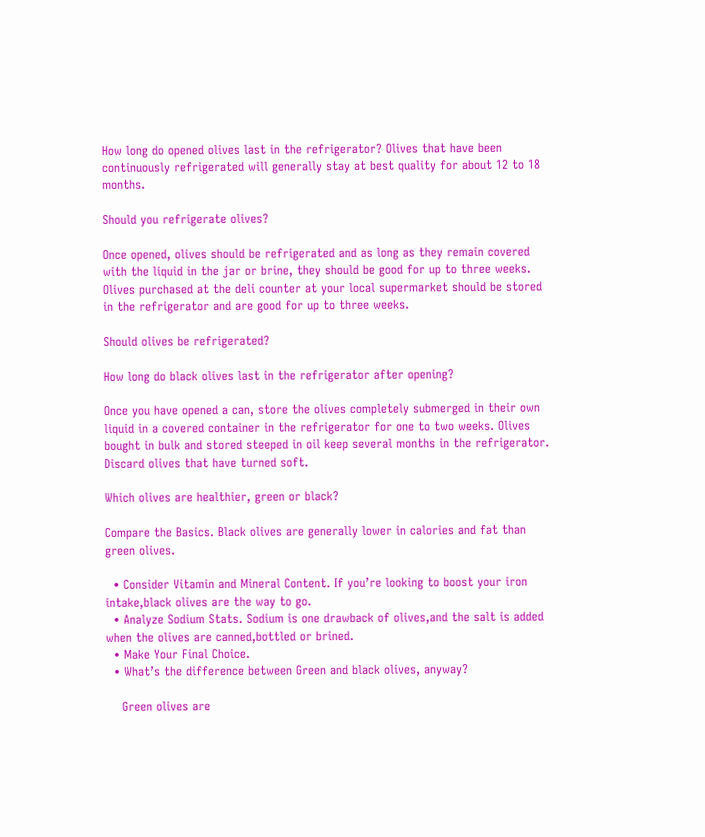How long do opened olives last in the refrigerator? Olives that have been continuously refrigerated will generally stay at best quality for about 12 to 18 months.

Should you refrigerate olives?

Once opened, olives should be refrigerated and as long as they remain covered with the liquid in the jar or brine, they should be good for up to three weeks. Olives purchased at the deli counter at your local supermarket should be stored in the refrigerator and are good for up to three weeks.

Should olives be refrigerated?

How long do black olives last in the refrigerator after opening?

Once you have opened a can, store the olives completely submerged in their own liquid in a covered container in the refrigerator for one to two weeks. Olives bought in bulk and stored steeped in oil keep several months in the refrigerator. Discard olives that have turned soft.

Which olives are healthier, green or black?

Compare the Basics. Black olives are generally lower in calories and fat than green olives.

  • Consider Vitamin and Mineral Content. If you’re looking to boost your iron intake,black olives are the way to go.
  • Analyze Sodium Stats. Sodium is one drawback of olives,and the salt is added when the olives are canned,bottled or brined.
  • Make Your Final Choice.
  • What’s the difference between Green and black olives, anyway?

    Green olives are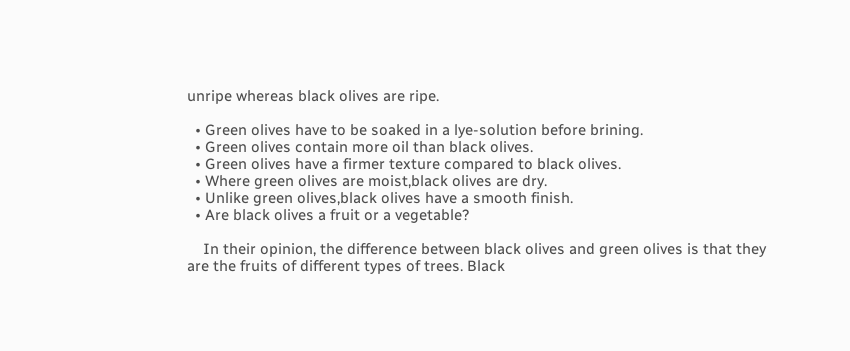unripe whereas black olives are ripe.

  • Green olives have to be soaked in a lye-solution before brining.
  • Green olives contain more oil than black olives.
  • Green olives have a firmer texture compared to black olives.
  • Where green olives are moist,black olives are dry.
  • Unlike green olives,black olives have a smooth finish.
  • Are black olives a fruit or a vegetable?

    In their opinion, the difference between black olives and green olives is that they are the fruits of different types of trees. Black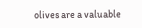olives are a valuable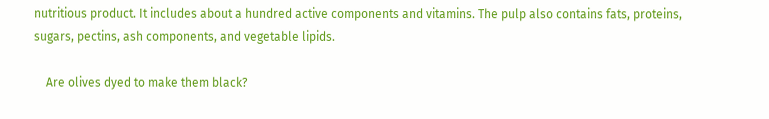nutritious product. It includes about a hundred active components and vitamins. The pulp also contains fats, proteins, sugars, pectins, ash components, and vegetable lipids.

    Are olives dyed to make them black?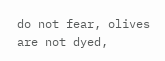do not fear, olives are not dyed,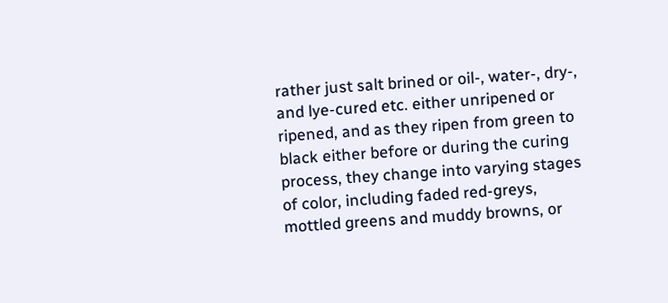rather just salt brined or oil-, water-, dry-, and lye-cured etc. either unripened or ripened, and as they ripen from green to black either before or during the curing process, they change into varying stages of color, including faded red-greys, mottled greens and muddy browns, or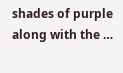shades of purple along with the …